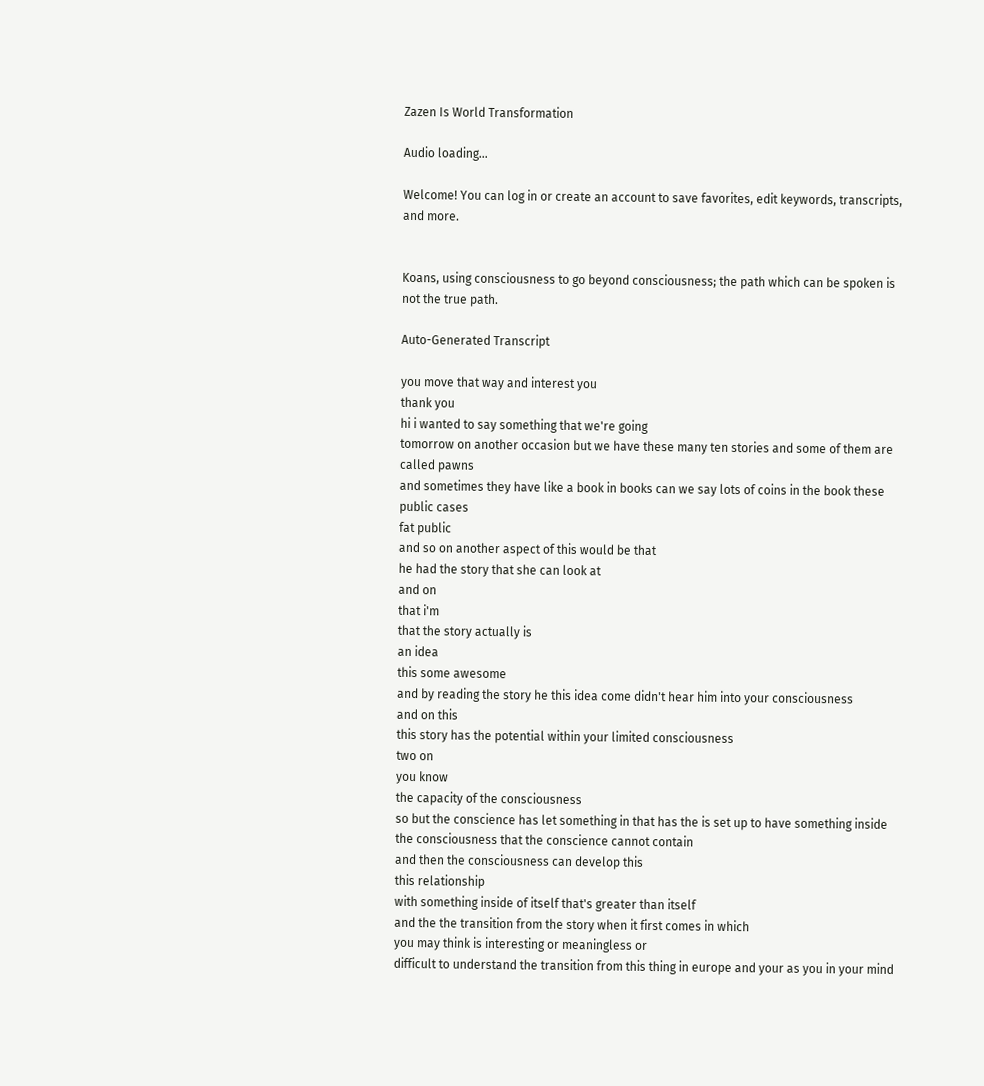Zazen Is World Transformation

Audio loading...

Welcome! You can log in or create an account to save favorites, edit keywords, transcripts, and more.


Koans, using consciousness to go beyond consciousness; the path which can be spoken is not the true path.

Auto-Generated Transcript

you move that way and interest you
thank you
hi i wanted to say something that we're going
tomorrow on another occasion but we have these many ten stories and some of them are called pawns
and sometimes they have like a book in books can we say lots of coins in the book these public cases
fat public
and so on another aspect of this would be that
he had the story that she can look at
and on
that i'm
that the story actually is
an idea
this some awesome
and by reading the story he this idea come didn't hear him into your consciousness
and on this
this story has the potential within your limited consciousness
two on
you know
the capacity of the consciousness
so but the conscience has let something in that has the is set up to have something inside the consciousness that the conscience cannot contain
and then the consciousness can develop this
this relationship
with something inside of itself that's greater than itself
and the the transition from the story when it first comes in which
you may think is interesting or meaningless or
difficult to understand the transition from this thing in europe and your as you in your mind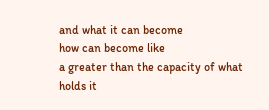and what it can become
how can become like
a greater than the capacity of what holds it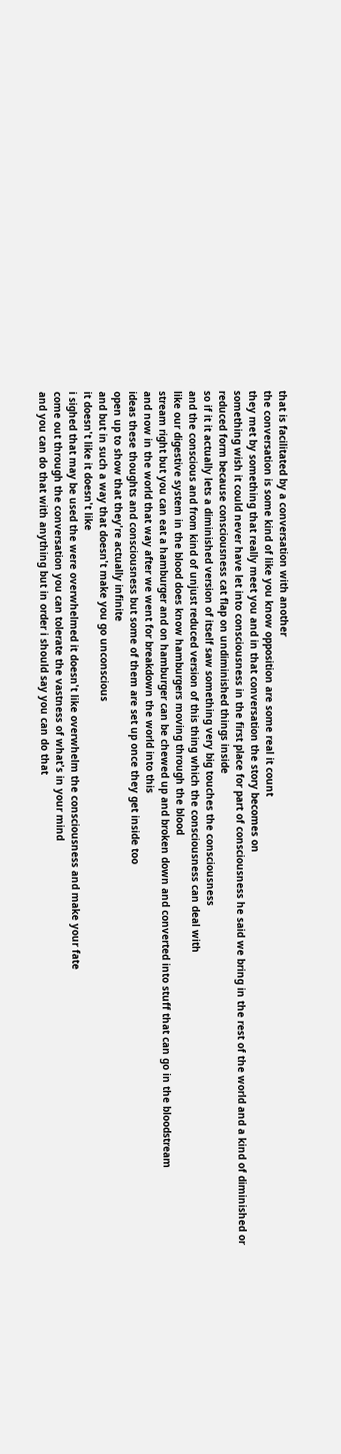that is facilitated by a conversation with another
the conversation is some kind of like you know opposition are some real it count
they met by something that really meet you and in that conversation the story becomes on
something wish it could never have let into consciousness in the first place for part of consciousness he said we bring in the rest of the world and a kind of diminished or reduced form because consciousness cat flap on undiminished things inside
so if it it actually lets a diminished version of itself saw something very big touches the consciousness
and the conscious and from kind of unjust reduced version of this thing which the consciousness can deal with
like our digestive system in the blood does know hamburgers moving through the blood
stream right but you can eat a hamburger and on hamburger can be chewed up and broken down and converted into stuff that can go in the bloodstream
and now in the world that way after we went for breakdown the world into this
ideas these thoughts and consciousness but some of them are set up once they get inside too
open up to show that they're actually infinite
and but in such a way that doesn't make you go unconscious
it doesn't like it doesn't like
i sighed that may be used the were overwhelmed it doesn't like overwhelm the consciousness and make your fate
come out through the conversation you can tolerate the vastness of what's in your mind
and you can do that with anything but in order i should say you can do that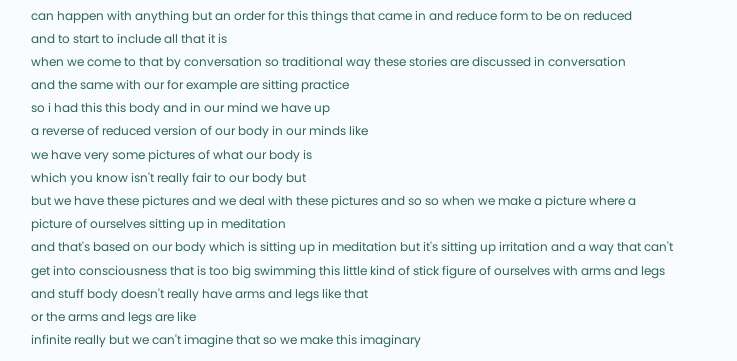can happen with anything but an order for this things that came in and reduce form to be on reduced
and to start to include all that it is
when we come to that by conversation so traditional way these stories are discussed in conversation
and the same with our for example are sitting practice
so i had this this body and in our mind we have up
a reverse of reduced version of our body in our minds like
we have very some pictures of what our body is
which you know isn't really fair to our body but
but we have these pictures and we deal with these pictures and so so when we make a picture where a picture of ourselves sitting up in meditation
and that's based on our body which is sitting up in meditation but it's sitting up irritation and a way that can't get into consciousness that is too big swimming this little kind of stick figure of ourselves with arms and legs and stuff body doesn't really have arms and legs like that
or the arms and legs are like
infinite really but we can't imagine that so we make this imaginary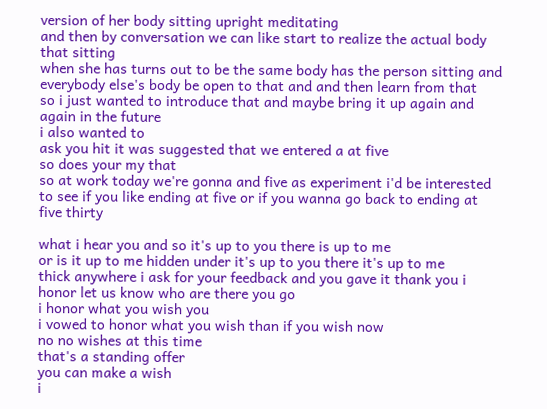version of her body sitting upright meditating
and then by conversation we can like start to realize the actual body that sitting
when she has turns out to be the same body has the person sitting and everybody else's body be open to that and and then learn from that
so i just wanted to introduce that and maybe bring it up again and again in the future
i also wanted to
ask you hit it was suggested that we entered a at five
so does your my that
so at work today we're gonna and five as experiment i'd be interested to see if you like ending at five or if you wanna go back to ending at five thirty

what i hear you and so it's up to you there is up to me
or is it up to me hidden under it's up to you there it's up to me
thick anywhere i ask for your feedback and you gave it thank you i honor let us know who are there you go
i honor what you wish you
i vowed to honor what you wish than if you wish now
no no wishes at this time
that's a standing offer
you can make a wish
i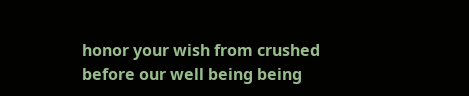honor your wish from crushed before our well being being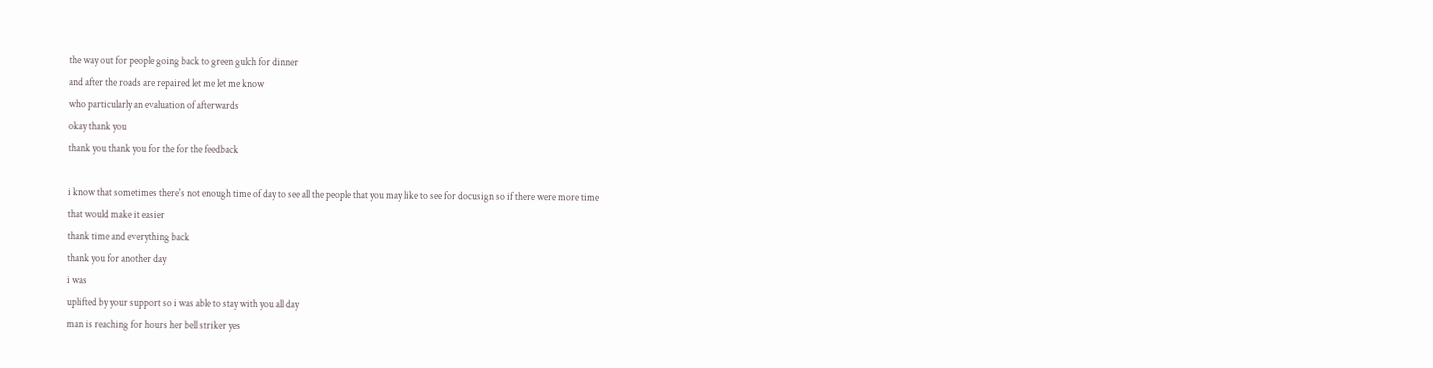the way out for people going back to green gulch for dinner
and after the roads are repaired let me let me know
who particularly an evaluation of afterwards
okay thank you
thank you thank you for the for the feedback

i know that sometimes there's not enough time of day to see all the people that you may like to see for docusign so if there were more time
that would make it easier
thank time and everything back
thank you for another day
i was
uplifted by your support so i was able to stay with you all day
man is reaching for hours her bell striker yes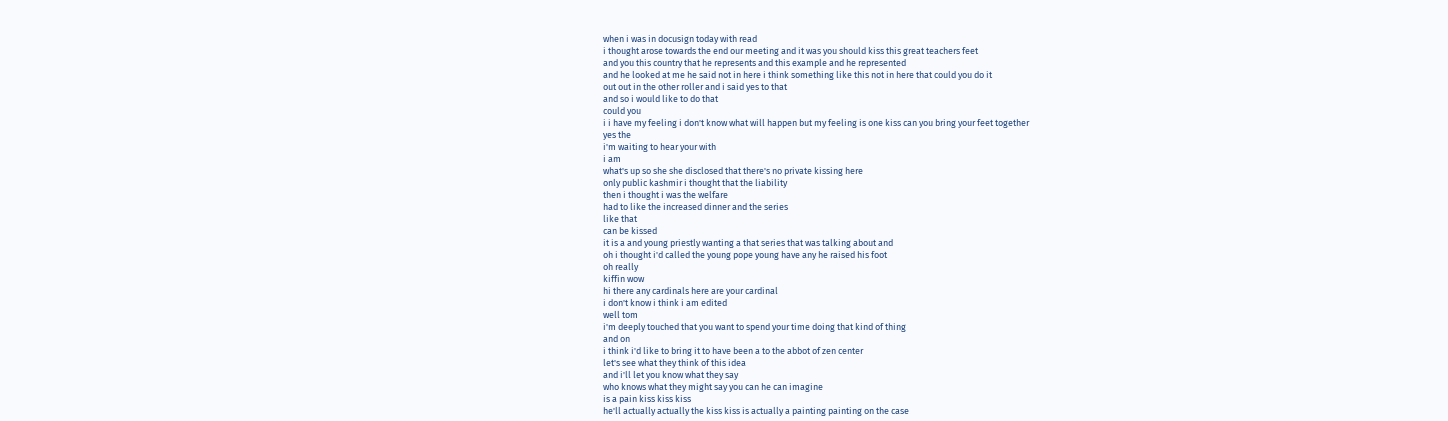when i was in docusign today with read
i thought arose towards the end our meeting and it was you should kiss this great teachers feet
and you this country that he represents and this example and he represented
and he looked at me he said not in here i think something like this not in here that could you do it
out out in the other roller and i said yes to that
and so i would like to do that
could you
i i have my feeling i don't know what will happen but my feeling is one kiss can you bring your feet together
yes the
i'm waiting to hear your with
i am
what's up so she she disclosed that there's no private kissing here
only public kashmir i thought that the liability
then i thought i was the welfare
had to like the increased dinner and the series
like that
can be kissed
it is a and young priestly wanting a that series that was talking about and
oh i thought i'd called the young pope young have any he raised his foot
oh really
kiffin wow
hi there any cardinals here are your cardinal
i don't know i think i am edited
well tom
i'm deeply touched that you want to spend your time doing that kind of thing
and on
i think i'd like to bring it to have been a to the abbot of zen center
let's see what they think of this idea
and i'll let you know what they say
who knows what they might say you can he can imagine
is a pain kiss kiss kiss
he'll actually actually the kiss kiss is actually a painting painting on the case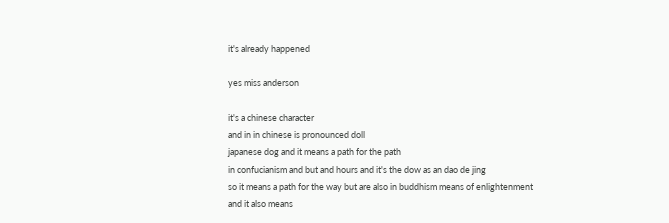it's already happened

yes miss anderson

it's a chinese character
and in in chinese is pronounced doll
japanese dog and it means a path for the path
in confucianism and but and hours and it's the dow as an dao de jing
so it means a path for the way but are also in buddhism means of enlightenment
and it also means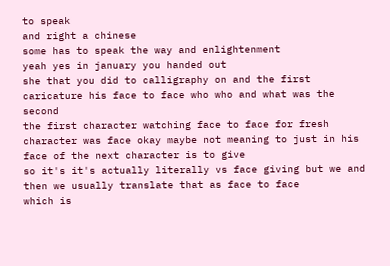to speak
and right a chinese
some has to speak the way and enlightenment
yeah yes in january you handed out
she that you did to calligraphy on and the first caricature his face to face who who and what was the second
the first character watching face to face for fresh character was face okay maybe not meaning to just in his face of the next character is to give
so it's it's actually literally vs face giving but we and then we usually translate that as face to face
which is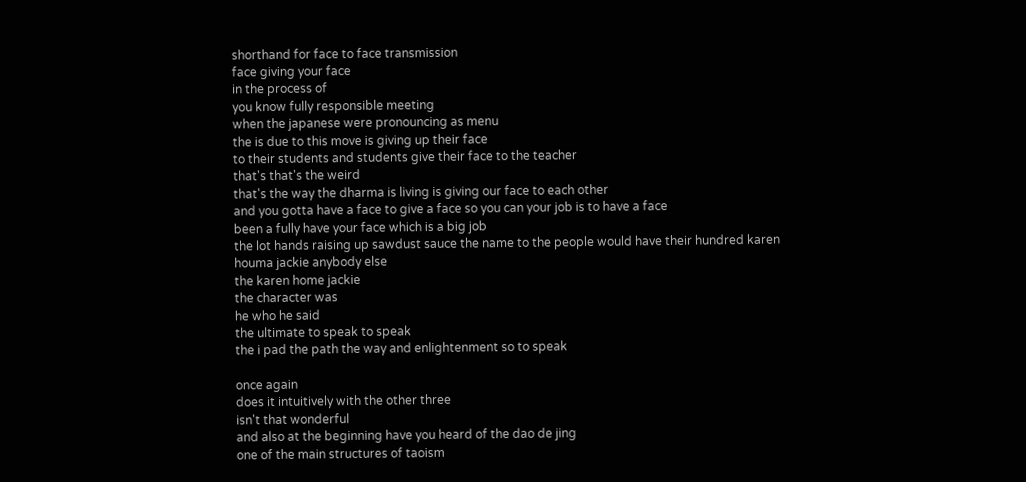shorthand for face to face transmission
face giving your face
in the process of
you know fully responsible meeting
when the japanese were pronouncing as menu
the is due to this move is giving up their face
to their students and students give their face to the teacher
that's that's the weird
that's the way the dharma is living is giving our face to each other
and you gotta have a face to give a face so you can your job is to have a face
been a fully have your face which is a big job
the lot hands raising up sawdust sauce the name to the people would have their hundred karen
houma jackie anybody else
the karen home jackie
the character was
he who he said
the ultimate to speak to speak
the i pad the path the way and enlightenment so to speak

once again
does it intuitively with the other three
isn't that wonderful
and also at the beginning have you heard of the dao de jing
one of the main structures of taoism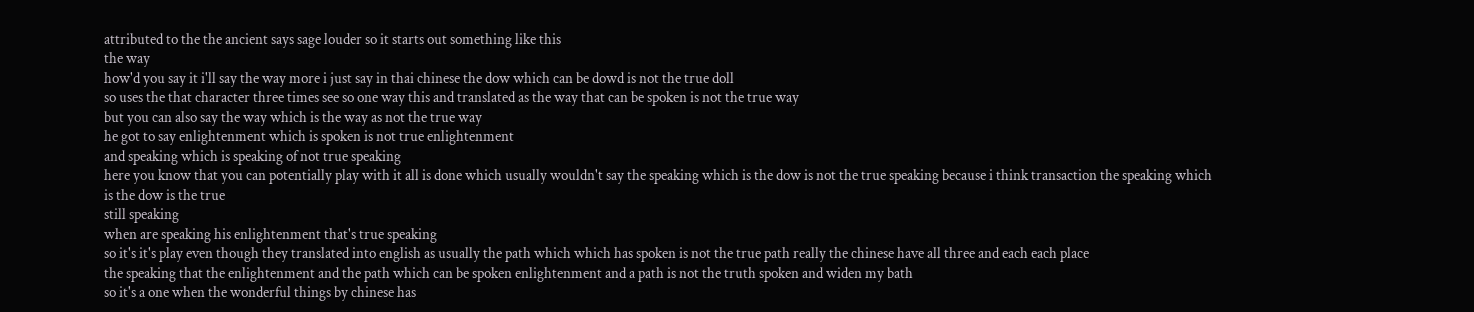attributed to the the ancient says sage louder so it starts out something like this
the way
how'd you say it i'll say the way more i just say in thai chinese the dow which can be dowd is not the true doll
so uses the that character three times see so one way this and translated as the way that can be spoken is not the true way
but you can also say the way which is the way as not the true way
he got to say enlightenment which is spoken is not true enlightenment
and speaking which is speaking of not true speaking
here you know that you can potentially play with it all is done which usually wouldn't say the speaking which is the dow is not the true speaking because i think transaction the speaking which is the dow is the true
still speaking
when are speaking his enlightenment that's true speaking
so it's it's play even though they translated into english as usually the path which which has spoken is not the true path really the chinese have all three and each each place
the speaking that the enlightenment and the path which can be spoken enlightenment and a path is not the truth spoken and widen my bath
so it's a one when the wonderful things by chinese has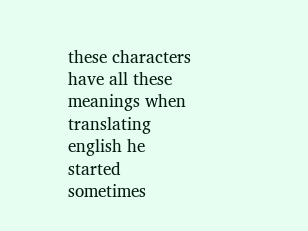these characters have all these meanings when translating english he started sometimes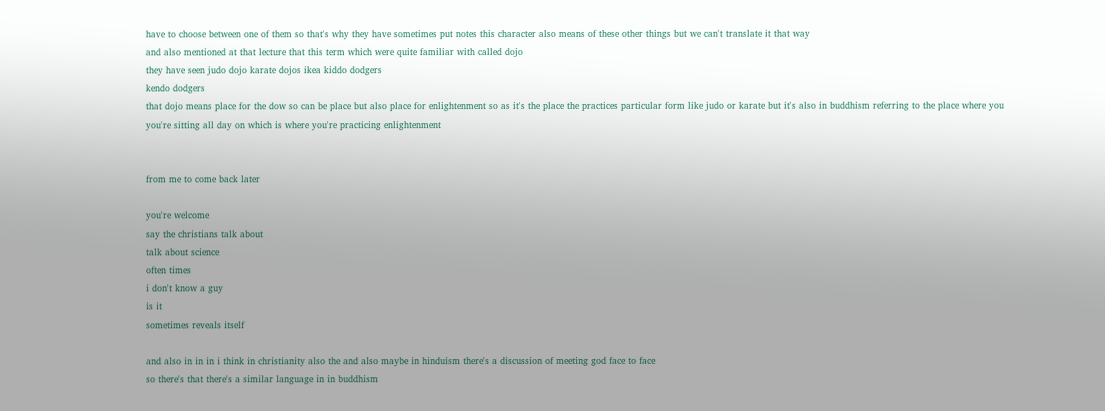have to choose between one of them so that's why they have sometimes put notes this character also means of these other things but we can't translate it that way
and also mentioned at that lecture that this term which were quite familiar with called dojo
they have seen judo dojo karate dojos ikea kiddo dodgers
kendo dodgers
that dojo means place for the dow so can be place but also place for enlightenment so as it's the place the practices particular form like judo or karate but it's also in buddhism referring to the place where you
you're sitting all day on which is where you're practicing enlightenment


from me to come back later

you're welcome
say the christians talk about
talk about science
often times
i don't know a guy
is it
sometimes reveals itself

and also in in in i think in christianity also the and also maybe in hinduism there's a discussion of meeting god face to face
so there's that there's a similar language in in buddhism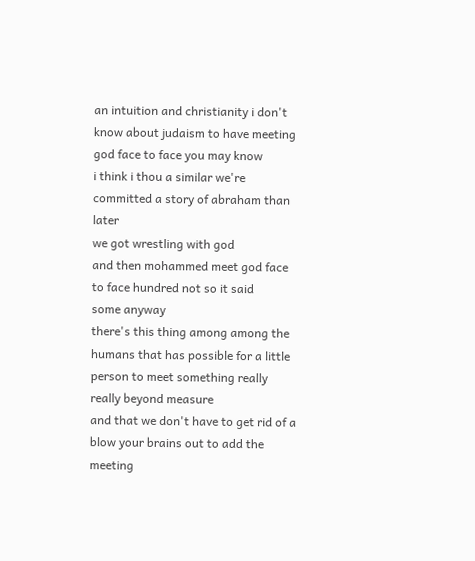an intuition and christianity i don't know about judaism to have meeting god face to face you may know
i think i thou a similar we're committed a story of abraham than later
we got wrestling with god
and then mohammed meet god face to face hundred not so it said
some anyway
there's this thing among among the humans that has possible for a little person to meet something really really beyond measure
and that we don't have to get rid of a blow your brains out to add the meeting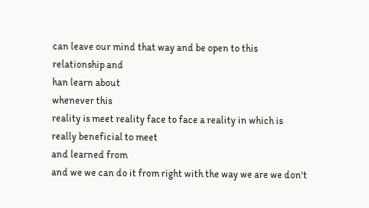can leave our mind that way and be open to this
relationship and
han learn about
whenever this
reality is meet reality face to face a reality in which is
really beneficial to meet
and learned from
and we we can do it from right with the way we are we don't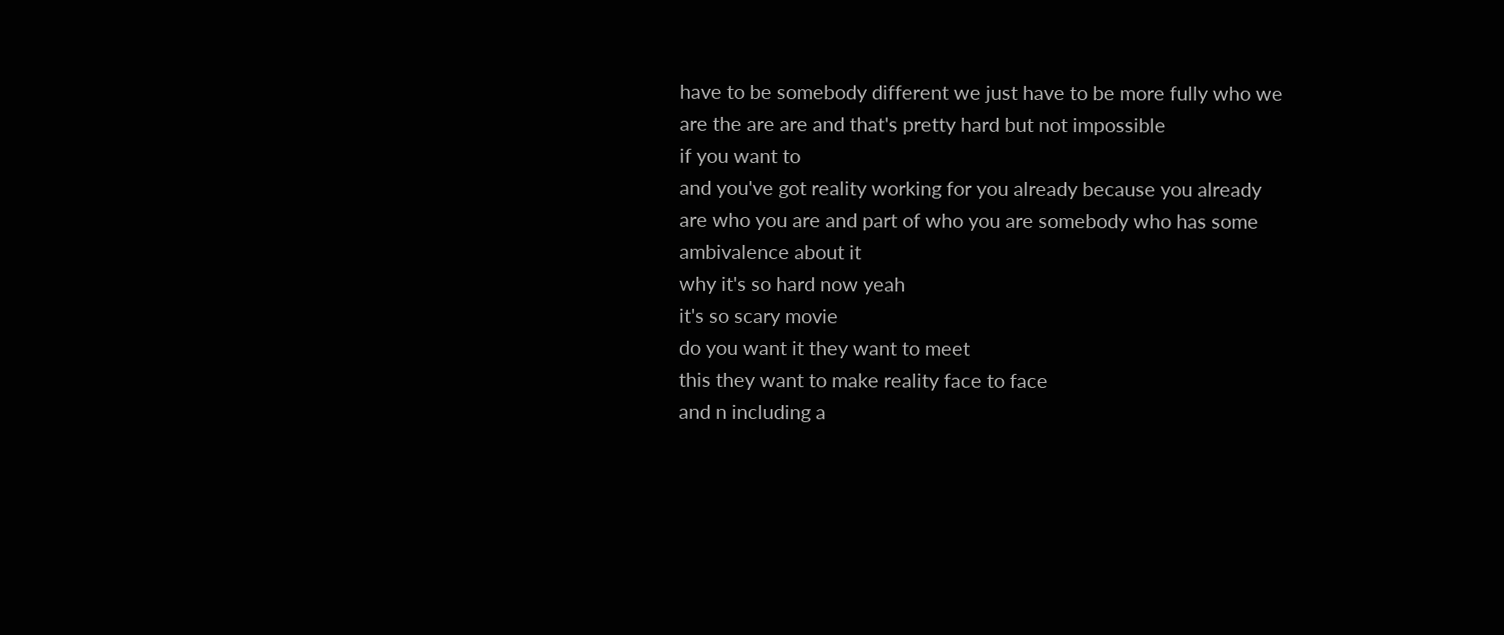have to be somebody different we just have to be more fully who we are the are are and that's pretty hard but not impossible
if you want to
and you've got reality working for you already because you already are who you are and part of who you are somebody who has some ambivalence about it
why it's so hard now yeah
it's so scary movie
do you want it they want to meet
this they want to make reality face to face
and n including a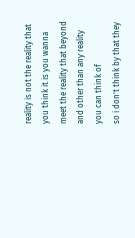reality is not the reality that you think it is you wanna meet the reality that beyond and other than any reality you can think of
so i don't think by that they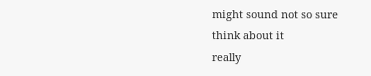might sound not so sure
think about it
really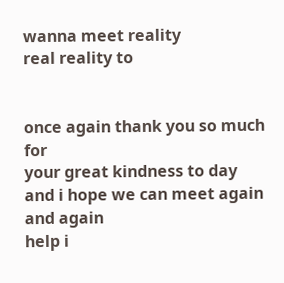wanna meet reality
real reality to


once again thank you so much for
your great kindness to day
and i hope we can meet again and again
help i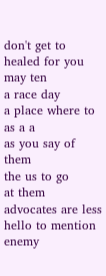don't get to healed for you
may ten
a race day
a place where to
as a a
as you say of them
the us to go
at them
advocates are less
hello to mention enemy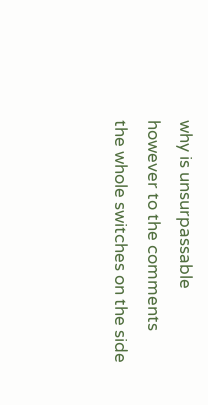why is unsurpassable
however to the comments
the whole switches on the side